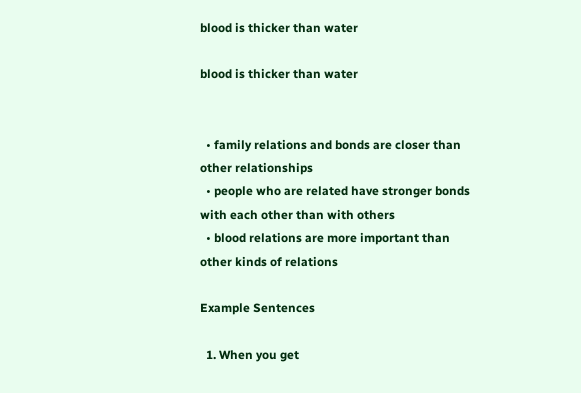blood is thicker than water

blood is thicker than water


  • family relations and bonds are closer than other relationships
  • people who are related have stronger bonds with each other than with others
  • blood relations are more important than other kinds of relations

Example Sentences

  1. When you get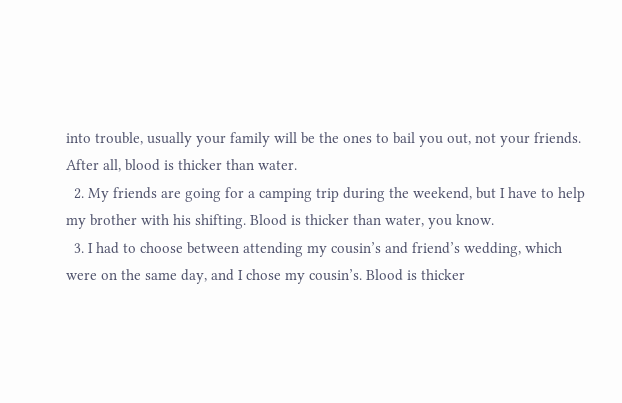into trouble, usually your family will be the ones to bail you out, not your friends. After all, blood is thicker than water.
  2. My friends are going for a camping trip during the weekend, but I have to help my brother with his shifting. Blood is thicker than water, you know.
  3. I had to choose between attending my cousin’s and friend’s wedding, which were on the same day, and I chose my cousin’s. Blood is thicker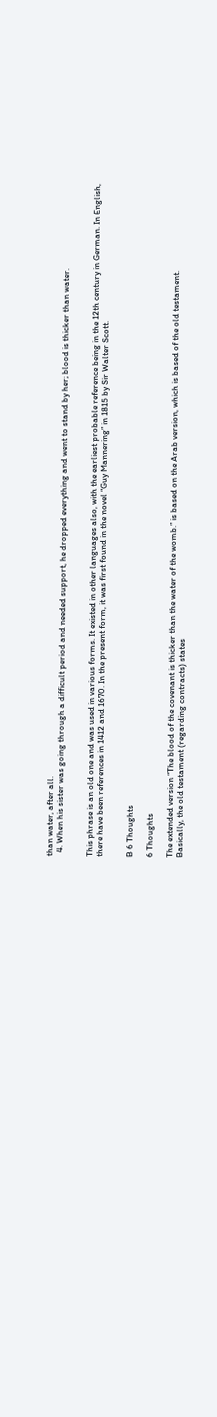than water, after all.
  4. When his sister was going through a difficult period and needed support, he dropped everything and went to stand by her; blood is thicker than water.


This phrase is an old one and was used in various forms. It existed in other languages also, with the earliest probable reference being in the 12th century in German. In English, there have been references in 1412 and 1670. In the present form, it was first found in the novel “Guy Mannering” in 1815 by Sir Walter Scott.


B 6 Thoughts

6 Thoughts

The extended version “The blood of the covenant is thicker than the water of the womb.” is based on the Arab version, which is based of the old testament.
Basically, the old testament (regarding contracts) states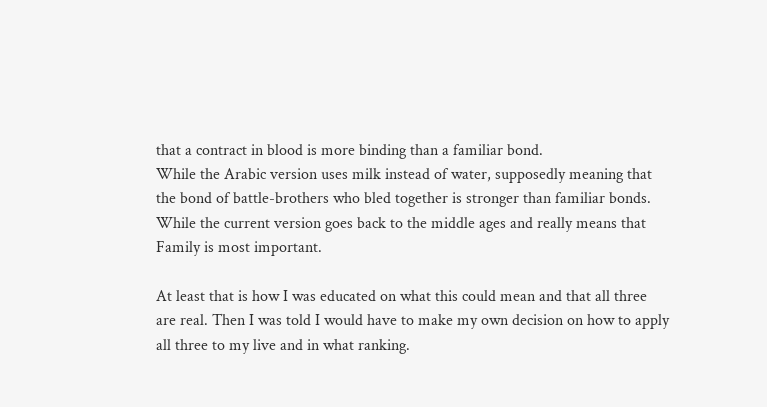that a contract in blood is more binding than a familiar bond.
While the Arabic version uses milk instead of water, supposedly meaning that the bond of battle-brothers who bled together is stronger than familiar bonds. While the current version goes back to the middle ages and really means that Family is most important.

At least that is how I was educated on what this could mean and that all three are real. Then I was told I would have to make my own decision on how to apply all three to my live and in what ranking.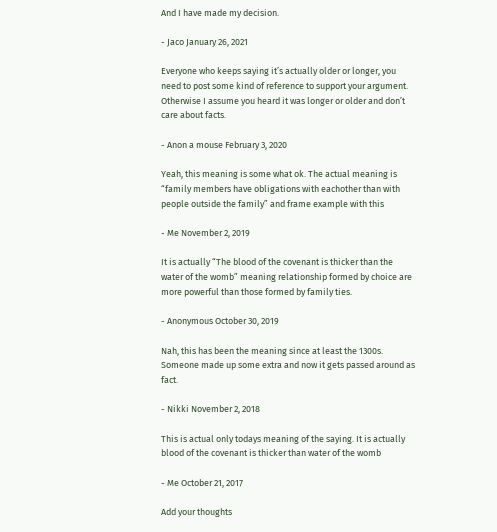And I have made my decision.

- Jaco January 26, 2021

Everyone who keeps saying it’s actually older or longer, you need to post some kind of reference to support your argument. Otherwise I assume you heard it was longer or older and don’t care about facts.

- Anon a mouse February 3, 2020

Yeah, this meaning is some what ok. The actual meaning is “family members have obligations with eachother than with people outside the family” and frame example with this

- Me November 2, 2019

It is actually “The blood of the covenant is thicker than the water of the womb” meaning relationship formed by choice are more powerful than those formed by family ties.

- Anonymous October 30, 2019

Nah, this has been the meaning since at least the 1300s. Someone made up some extra and now it gets passed around as fact.

- Nikki November 2, 2018

This is actual only todays meaning of the saying. It is actually blood of the covenant is thicker than water of the womb

- Me October 21, 2017

Add your thoughts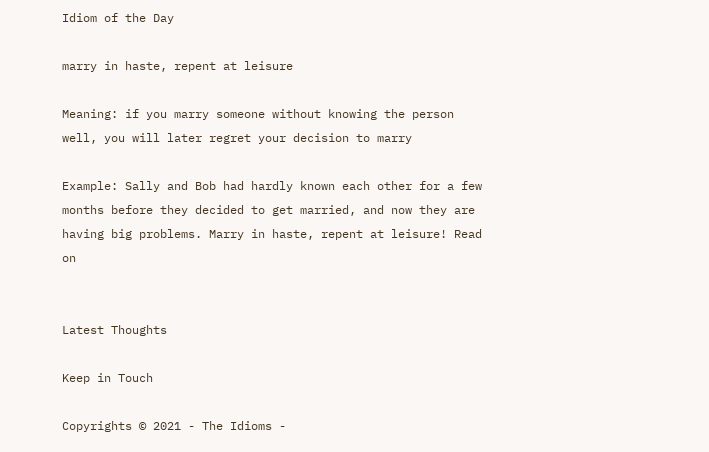Idiom of the Day

marry in haste, repent at leisure

Meaning: if you marry someone without knowing the person well, you will later regret your decision to marry

Example: Sally and Bob had hardly known each other for a few months before they decided to get married, and now they are having big problems. Marry in haste, repent at leisure! Read on


Latest Thoughts

Keep in Touch

Copyrights © 2021 - The Idioms -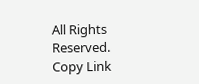All Rights Reserved.
Copy Link